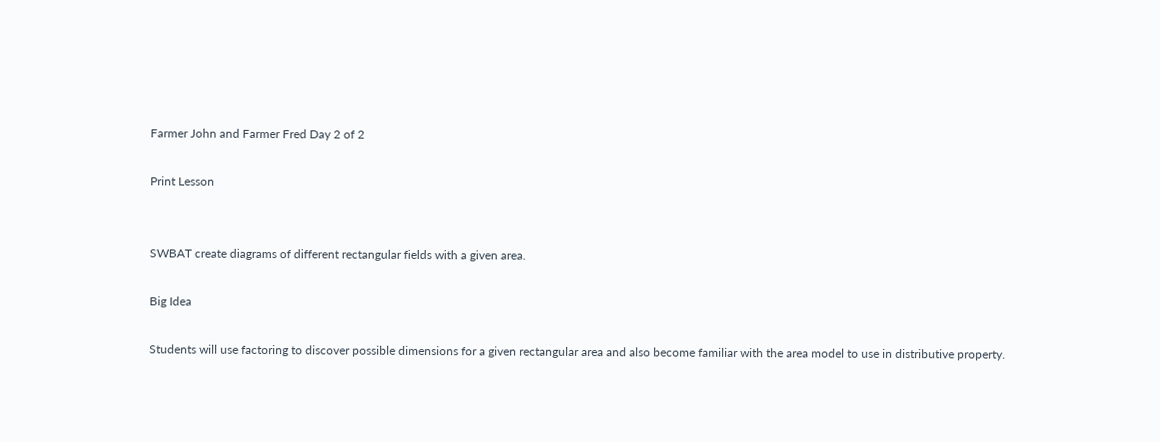Farmer John and Farmer Fred Day 2 of 2

Print Lesson


SWBAT create diagrams of different rectangular fields with a given area.

Big Idea

Students will use factoring to discover possible dimensions for a given rectangular area and also become familiar with the area model to use in distributive property.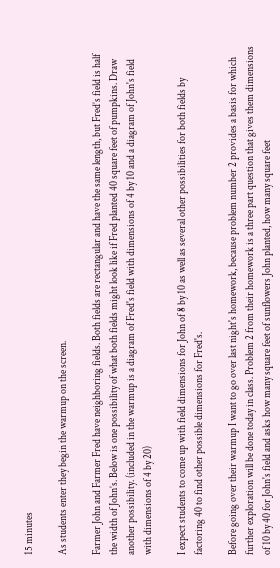15 minutes

As students enter they begin the warmup on the screen.

Farmer John and Farmer Fred have neighboring fields. Both fields are rectangular and have the same length, but Fred’s field is half the width of John’s. Below is one possibility of what both fields might look like if Fred planted 40 square feet of pumpkins. Draw another possibility. (included in the warmup is a diagram of Fred's field with dimensions of 4 by 10 and a diagram of John's field with dimensions of 4 by 20)

I expect students to come up with field dimensions for John of 8 by 10 as well as several other possibilities for both fields by factoring 40 to find other possible dimensions for Fred's.

Before going over their warmup I want to go over last night's homework, because problem number 2 provides a basis for which further exploration will be done today in class. Problem 2 from their homework is a three part question that gives them dimensions of 10 by 40 for John's field and asks how many square feet of sunflowers John planted, how many square feet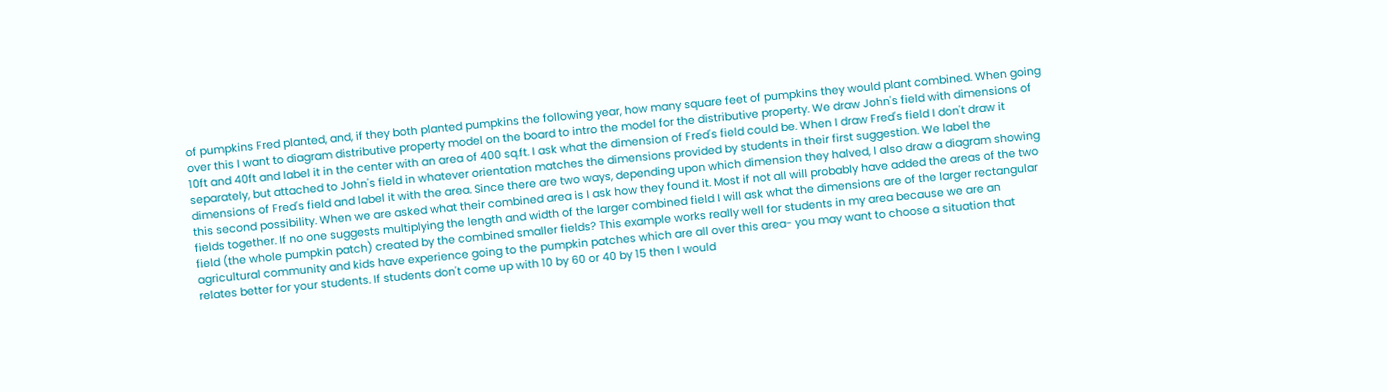of pumpkins Fred planted, and, if they both planted pumpkins the following year, how many square feet of pumpkins they would plant combined. When going over this I want to diagram distributive property model on the board to intro the model for the distributive property. We draw John's field with dimensions of 10ft and 40ft and label it in the center with an area of 400 sq.ft. I ask what the dimension of Fred's field could be. When I draw Fred's field I don't draw it separately, but attached to John's field in whatever orientation matches the dimensions provided by students in their first suggestion. We label the dimensions of Fred's field and label it with the area. Since there are two ways, depending upon which dimension they halved, I also draw a diagram showing this second possibility. When we are asked what their combined area is I ask how they found it. Most if not all will probably have added the areas of the two fields together. If no one suggests multiplying the length and width of the larger combined field I will ask what the dimensions are of the larger rectangular field (the whole pumpkin patch) created by the combined smaller fields? This example works really well for students in my area because we are an agricultural community and kids have experience going to the pumpkin patches which are all over this area- you may want to choose a situation that relates better for your students. If students don't come up with 10 by 60 or 40 by 15 then I would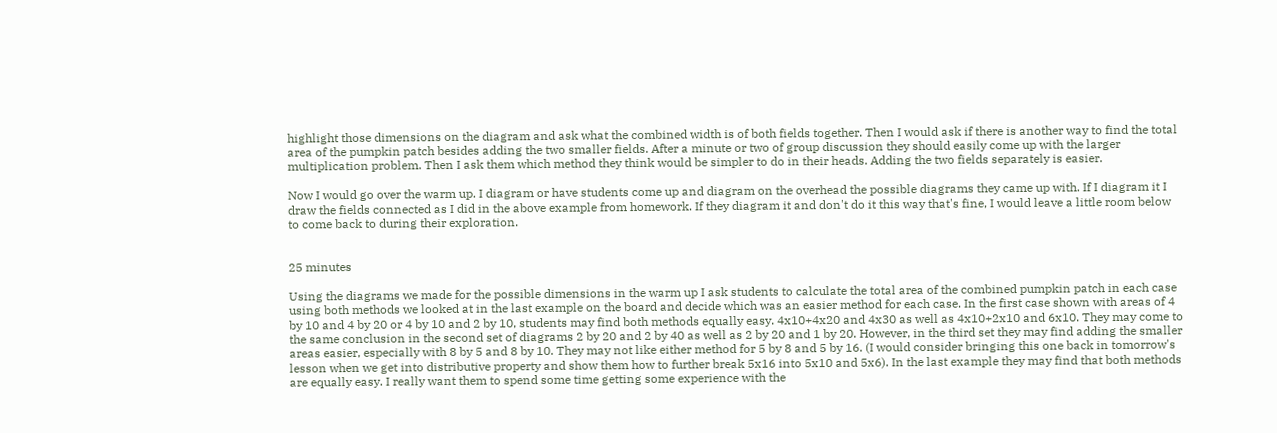highlight those dimensions on the diagram and ask what the combined width is of both fields together. Then I would ask if there is another way to find the total area of the pumpkin patch besides adding the two smaller fields. After a minute or two of group discussion they should easily come up with the larger multiplication problem. Then I ask them which method they think would be simpler to do in their heads. Adding the two fields separately is easier.

Now I would go over the warm up. I diagram or have students come up and diagram on the overhead the possible diagrams they came up with. If I diagram it I draw the fields connected as I did in the above example from homework. If they diagram it and don't do it this way that's fine, I would leave a little room below to come back to during their exploration.


25 minutes

Using the diagrams we made for the possible dimensions in the warm up I ask students to calculate the total area of the combined pumpkin patch in each case using both methods we looked at in the last example on the board and decide which was an easier method for each case. In the first case shown with areas of 4 by 10 and 4 by 20 or 4 by 10 and 2 by 10, students may find both methods equally easy. 4x10+4x20 and 4x30 as well as 4x10+2x10 and 6x10. They may come to the same conclusion in the second set of diagrams 2 by 20 and 2 by 40 as well as 2 by 20 and 1 by 20. However, in the third set they may find adding the smaller areas easier, especially with 8 by 5 and 8 by 10. They may not like either method for 5 by 8 and 5 by 16. (I would consider bringing this one back in tomorrow's lesson when we get into distributive property and show them how to further break 5x16 into 5x10 and 5x6). In the last example they may find that both methods are equally easy. I really want them to spend some time getting some experience with the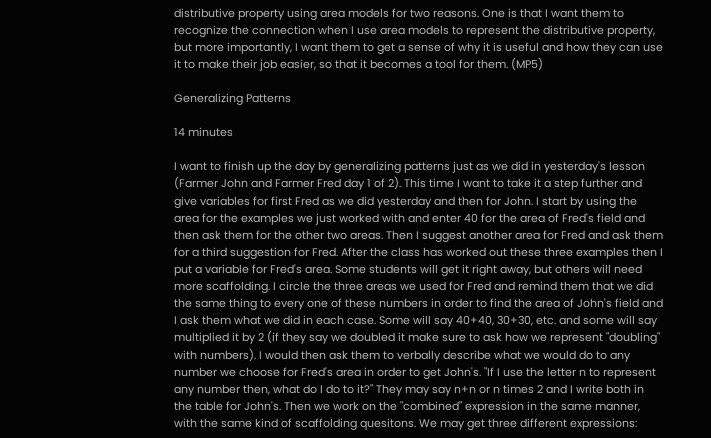distributive property using area models for two reasons. One is that I want them to recognize the connection when I use area models to represent the distributive property, but more importantly, I want them to get a sense of why it is useful and how they can use it to make their job easier, so that it becomes a tool for them. (MP5)

Generalizing Patterns

14 minutes

I want to finish up the day by generalizing patterns just as we did in yesterday's lesson (Farmer John and Farmer Fred day 1 of 2). This time I want to take it a step further and give variables for first Fred as we did yesterday and then for John. I start by using the area for the examples we just worked with and enter 40 for the area of Fred's field and then ask them for the other two areas. Then I suggest another area for Fred and ask them for a third suggestion for Fred. After the class has worked out these three examples then I put a variable for Fred's area. Some students will get it right away, but others will need more scaffolding. I circle the three areas we used for Fred and remind them that we did the same thing to every one of these numbers in order to find the area of John's field and I ask them what we did in each case. Some will say 40+40, 30+30, etc. and some will say multiplied it by 2 (if they say we doubled it make sure to ask how we represent "doubling" with numbers). I would then ask them to verbally describe what we would do to any number we choose for Fred's area in order to get John's. "If I use the letter n to represent any number then, what do I do to it?" They may say n+n or n times 2 and I write both in the table for John's. Then we work on the "combined" expression in the same manner, with the same kind of scaffolding quesitons. We may get three different expressions: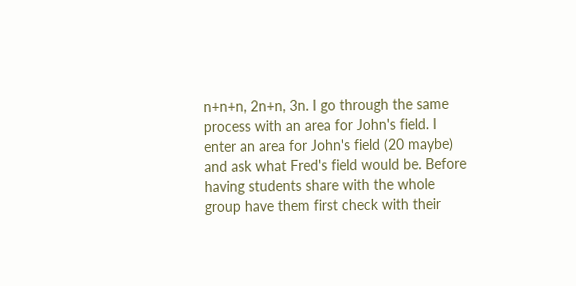n+n+n, 2n+n, 3n. I go through the same process with an area for John's field. I enter an area for John's field (20 maybe) and ask what Fred's field would be. Before having students share with the whole group have them first check with their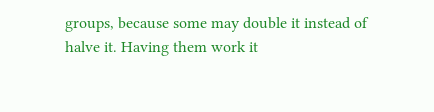groups, because some may double it instead of halve it. Having them work it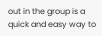out in the group is a quick and easy way to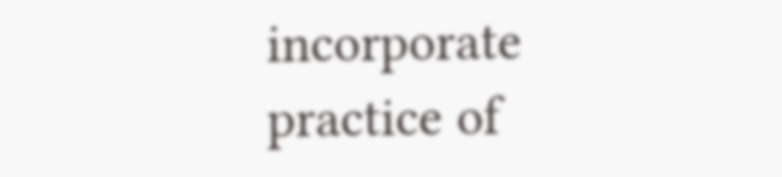incorporate practice of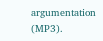argumentation (MP3).